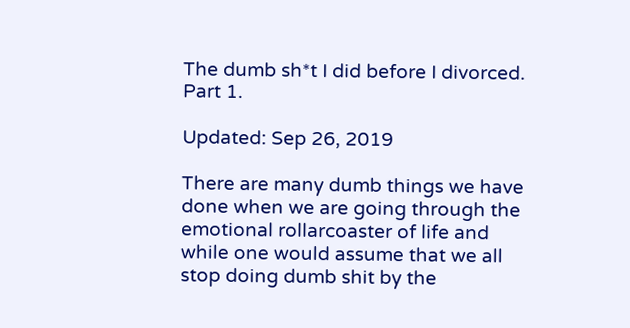The dumb sh*t I did before I divorced. Part 1.

Updated: Sep 26, 2019

There are many dumb things we have done when we are going through the emotional rollarcoaster of life and while one would assume that we all stop doing dumb shit by the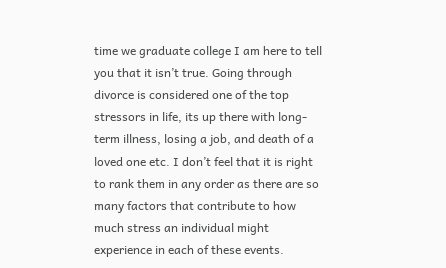time we graduate college I am here to tell you that it isn’t true. Going through divorce is considered one of the top stressors in life, its up there with long-term illness, losing a job, and death of a loved one etc. I don’t feel that it is right to rank them in any order as there are so many factors that contribute to how much stress an individual might experience in each of these events.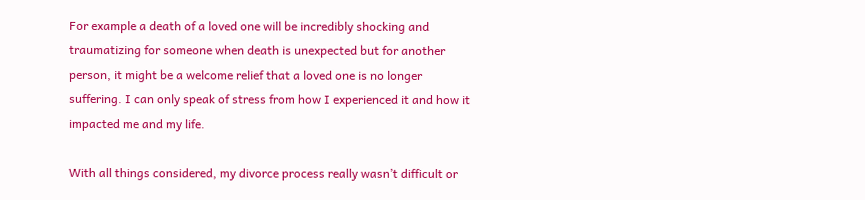For example a death of a loved one will be incredibly shocking and traumatizing for someone when death is unexpected but for another person, it might be a welcome relief that a loved one is no longer suffering. I can only speak of stress from how I experienced it and how it impacted me and my life.

With all things considered, my divorce process really wasn’t difficult or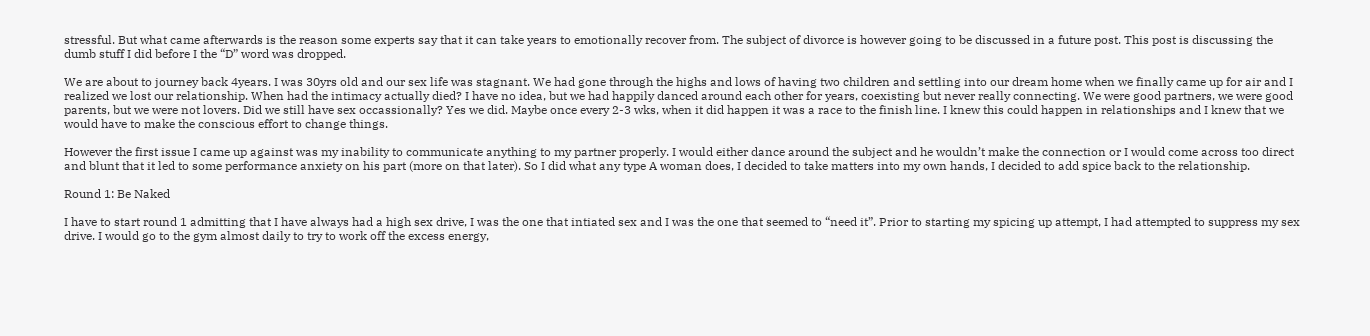stressful. But what came afterwards is the reason some experts say that it can take years to emotionally recover from. The subject of divorce is however going to be discussed in a future post. This post is discussing the dumb stuff I did before I the “D” word was dropped.

We are about to journey back 4years. I was 30yrs old and our sex life was stagnant. We had gone through the highs and lows of having two children and settling into our dream home when we finally came up for air and I realized we lost our relationship. When had the intimacy actually died? I have no idea, but we had happily danced around each other for years, coexisting but never really connecting. We were good partners, we were good parents, but we were not lovers. Did we still have sex occassionally? Yes we did. Maybe once every 2-3 wks, when it did happen it was a race to the finish line. I knew this could happen in relationships and I knew that we would have to make the conscious effort to change things.

However the first issue I came up against was my inability to communicate anything to my partner properly. I would either dance around the subject and he wouldn’t make the connection or I would come across too direct and blunt that it led to some performance anxiety on his part (more on that later). So I did what any type A woman does, I decided to take matters into my own hands, I decided to add spice back to the relationship.

Round 1: Be Naked

I have to start round 1 admitting that I have always had a high sex drive, I was the one that intiated sex and I was the one that seemed to “need it”. Prior to starting my spicing up attempt, I had attempted to suppress my sex drive. I would go to the gym almost daily to try to work off the excess energy,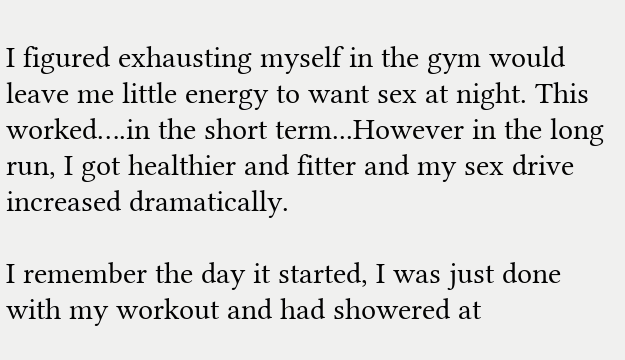I figured exhausting myself in the gym would leave me little energy to want sex at night. This worked….in the short term...However in the long run, I got healthier and fitter and my sex drive increased dramatically.

I remember the day it started, I was just done with my workout and had showered at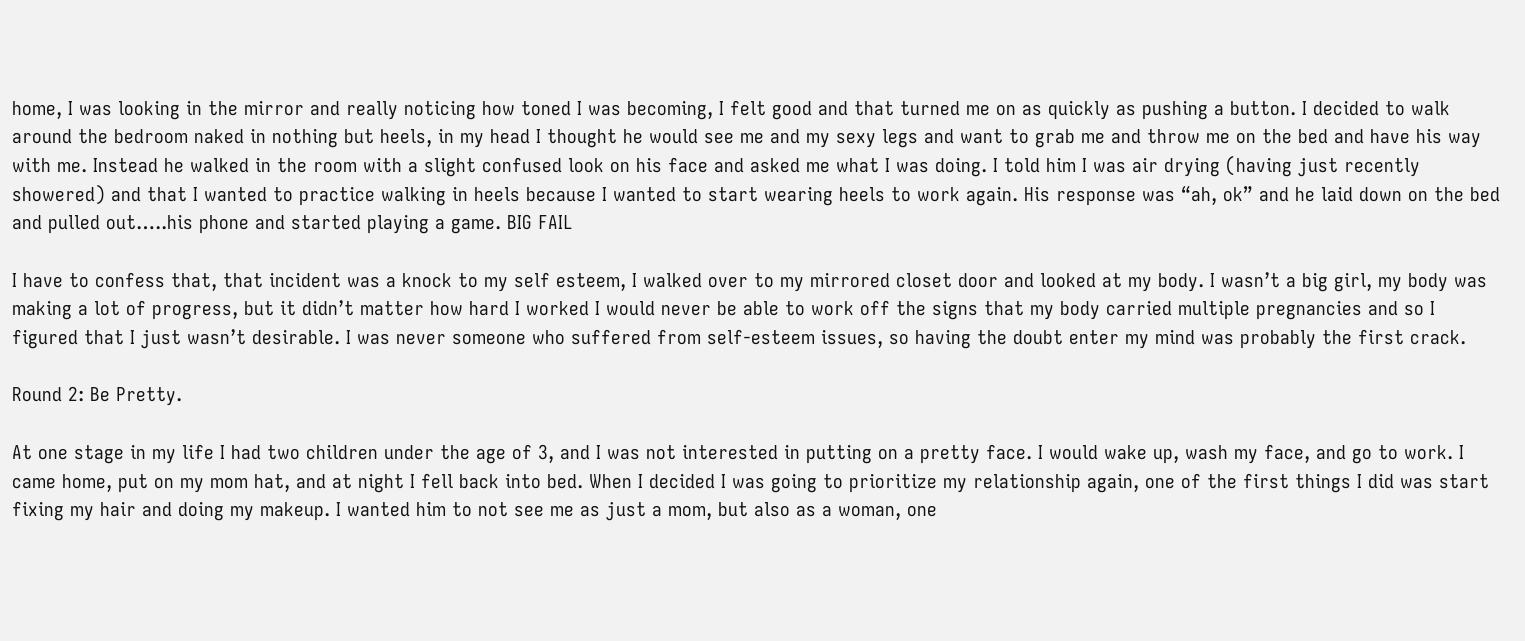home, I was looking in the mirror and really noticing how toned I was becoming, I felt good and that turned me on as quickly as pushing a button. I decided to walk around the bedroom naked in nothing but heels, in my head I thought he would see me and my sexy legs and want to grab me and throw me on the bed and have his way with me. Instead he walked in the room with a slight confused look on his face and asked me what I was doing. I told him I was air drying (having just recently showered) and that I wanted to practice walking in heels because I wanted to start wearing heels to work again. His response was “ah, ok” and he laid down on the bed and pulled out…..his phone and started playing a game. BIG FAIL

I have to confess that, that incident was a knock to my self esteem, I walked over to my mirrored closet door and looked at my body. I wasn’t a big girl, my body was making a lot of progress, but it didn’t matter how hard I worked I would never be able to work off the signs that my body carried multiple pregnancies and so I figured that I just wasn’t desirable. I was never someone who suffered from self-esteem issues, so having the doubt enter my mind was probably the first crack.

Round 2: Be Pretty.

At one stage in my life I had two children under the age of 3, and I was not interested in putting on a pretty face. I would wake up, wash my face, and go to work. I came home, put on my mom hat, and at night I fell back into bed. When I decided I was going to prioritize my relationship again, one of the first things I did was start fixing my hair and doing my makeup. I wanted him to not see me as just a mom, but also as a woman, one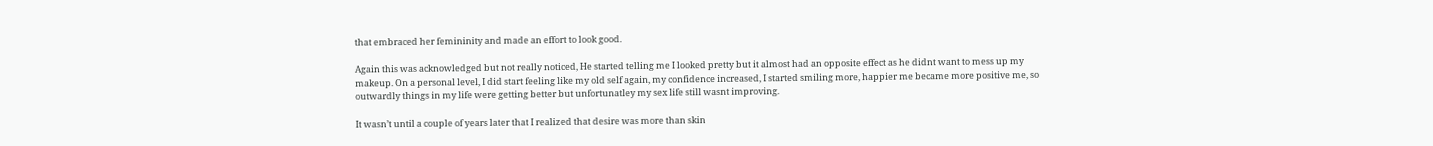that embraced her femininity and made an effort to look good.

Again this was acknowledged but not really noticed, He started telling me I looked pretty but it almost had an opposite effect as he didnt want to mess up my makeup. On a personal level, I did start feeling like my old self again, my confidence increased, I started smiling more, happier me became more positive me, so outwardly things in my life were getting better but unfortunatley my sex life still wasnt improving.

It wasn’t until a couple of years later that I realized that desire was more than skin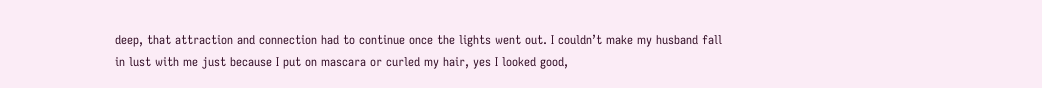deep, that attraction and connection had to continue once the lights went out. I couldn’t make my husband fall in lust with me just because I put on mascara or curled my hair, yes I looked good,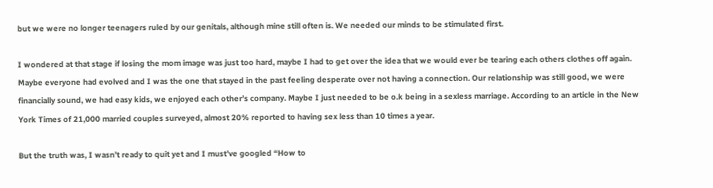but we were no longer teenagers ruled by our genitals, although mine still often is. We needed our minds to be stimulated first.

I wondered at that stage if losing the mom image was just too hard, maybe I had to get over the idea that we would ever be tearing each others clothes off again. Maybe everyone had evolved and I was the one that stayed in the past feeling desperate over not having a connection. Our relationship was still good, we were financially sound, we had easy kids, we enjoyed each other’s company. Maybe I just needed to be o.k being in a sexless marriage. According to an article in the New York Times of 21,000 married couples surveyed, almost 20% reported to having sex less than 10 times a year.

But the truth was, I wasn’t ready to quit yet and I must’ve googled “How to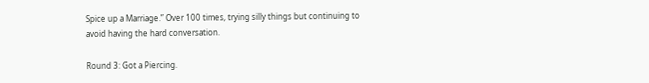Spice up a Marriage.” Over 100 times, trying silly things but continuing to avoid having the hard conversation.

Round 3: Got a Piercing.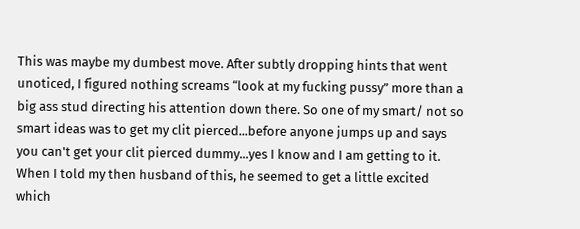This was maybe my dumbest move. After subtly dropping hints that went unoticed, I figured nothing screams “look at my fucking pussy” more than a big ass stud directing his attention down there. So one of my smart/ not so smart ideas was to get my clit pierced...before anyone jumps up and says you can't get your clit pierced dummy...yes I know and I am getting to it. When I told my then husband of this, he seemed to get a little excited which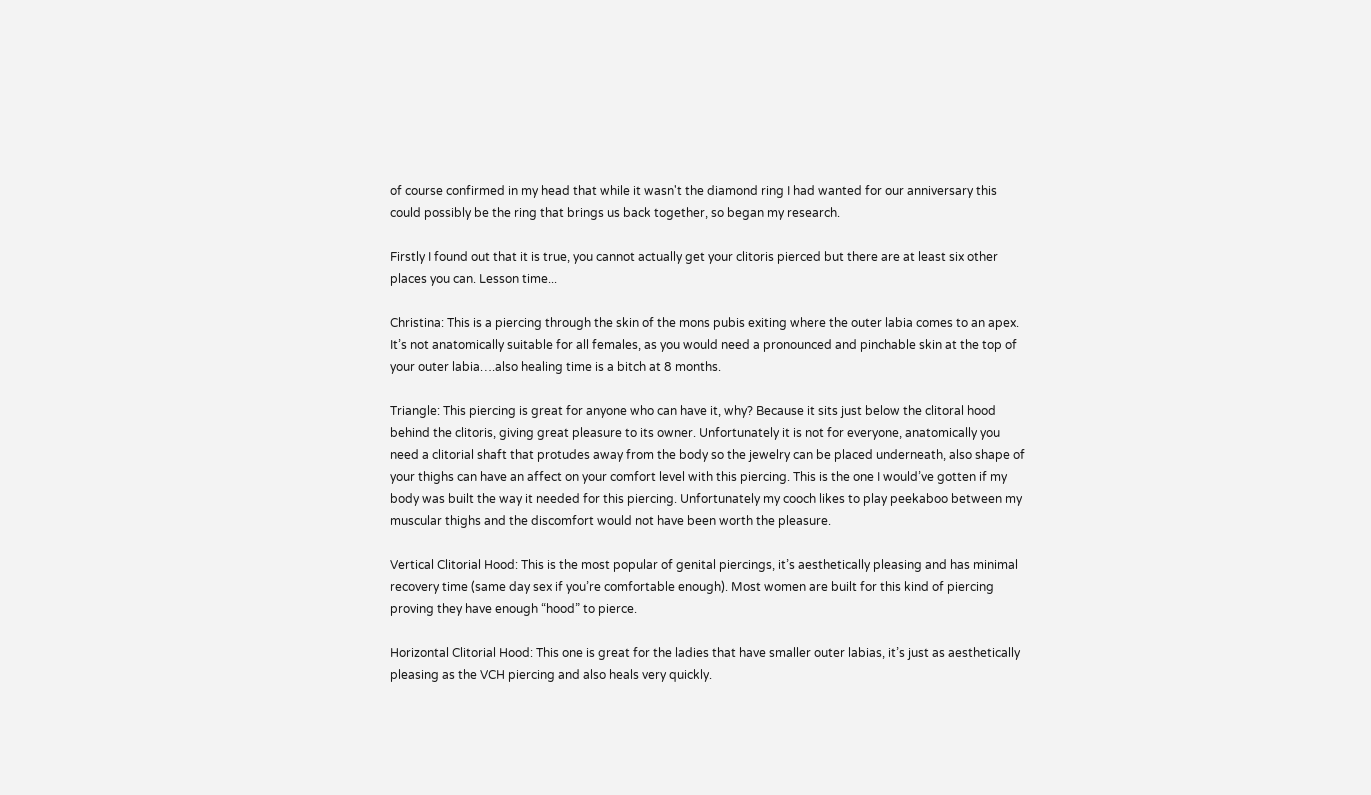of course confirmed in my head that while it wasn't the diamond ring I had wanted for our anniversary this could possibly be the ring that brings us back together, so began my research.

Firstly I found out that it is true, you cannot actually get your clitoris pierced but there are at least six other places you can. Lesson time...

Christina: This is a piercing through the skin of the mons pubis exiting where the outer labia comes to an apex. It’s not anatomically suitable for all females, as you would need a pronounced and pinchable skin at the top of your outer labia….also healing time is a bitch at 8 months.

Triangle: This piercing is great for anyone who can have it, why? Because it sits just below the clitoral hood behind the clitoris, giving great pleasure to its owner. Unfortunately it is not for everyone, anatomically you need a clitorial shaft that protudes away from the body so the jewelry can be placed underneath, also shape of your thighs can have an affect on your comfort level with this piercing. This is the one I would’ve gotten if my body was built the way it needed for this piercing. Unfortunately my cooch likes to play peekaboo between my muscular thighs and the discomfort would not have been worth the pleasure.

Vertical Clitorial Hood: This is the most popular of genital piercings, it’s aesthetically pleasing and has minimal recovery time (same day sex if you’re comfortable enough). Most women are built for this kind of piercing proving they have enough “hood” to pierce.

Horizontal Clitorial Hood: This one is great for the ladies that have smaller outer labias, it’s just as aesthetically pleasing as the VCH piercing and also heals very quickly.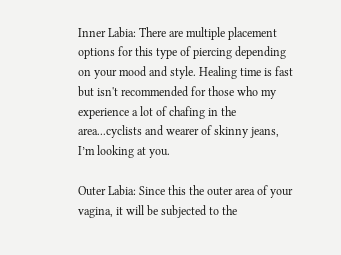Inner Labia: There are multiple placement options for this type of piercing depending on your mood and style. Healing time is fast but isn't recommended for those who my experience a lot of chafing in the area...cyclists and wearer of skinny jeans, I’m looking at you.

Outer Labia: Since this the outer area of your vagina, it will be subjected to the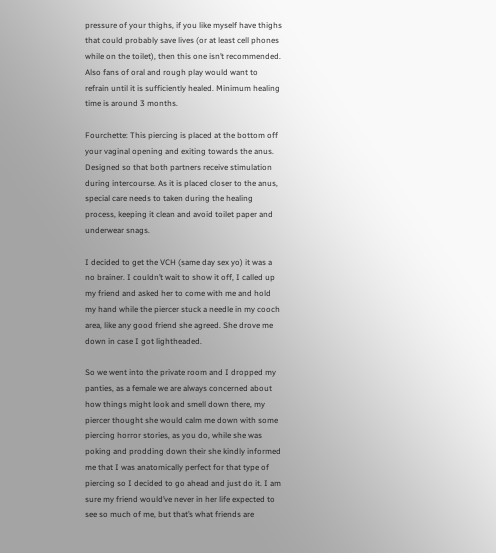pressure of your thighs, if you like myself have thighs that could probably save lives (or at least cell phones while on the toilet), then this one isn’t recommended. Also fans of oral and rough play would want to refrain until it is sufficiently healed. Minimum healing time is around 3 months.

Fourchette: This piercing is placed at the bottom off your vaginal opening and exiting towards the anus. Designed so that both partners receive stimulation during intercourse. As it is placed closer to the anus, special care needs to taken during the healing process, keeping it clean and avoid toilet paper and underwear snags.

I decided to get the VCH (same day sex yo) it was a no brainer. I couldn’t wait to show it off, I called up my friend and asked her to come with me and hold my hand while the piercer stuck a needle in my cooch area, like any good friend she agreed. She drove me down in case I got lightheaded.

So we went into the private room and I dropped my panties, as a female we are always concerned about how things might look and smell down there, my piercer thought she would calm me down with some piercing horror stories, as you do, while she was poking and prodding down their she kindly informed me that I was anatomically perfect for that type of piercing so I decided to go ahead and just do it. I am sure my friend would’ve never in her life expected to see so much of me, but that’s what friends are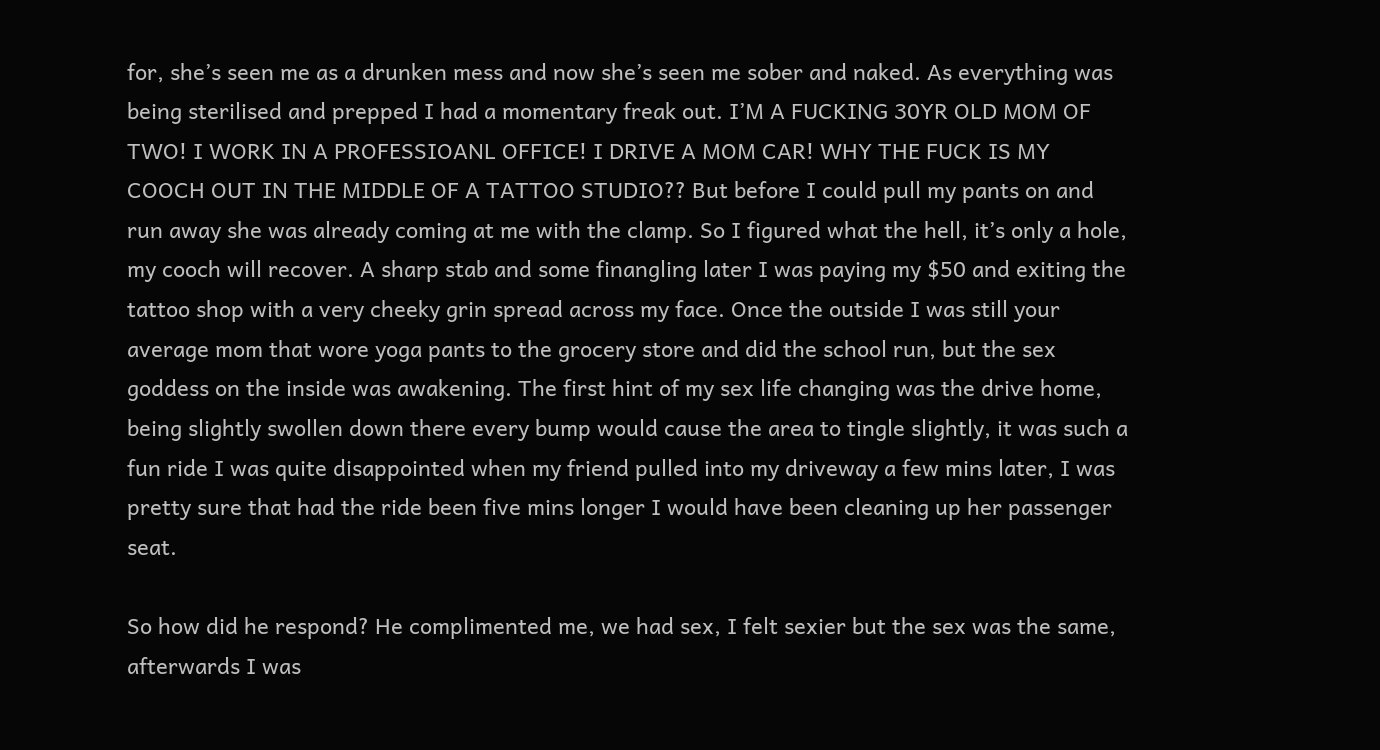for, she’s seen me as a drunken mess and now she’s seen me sober and naked. As everything was being sterilised and prepped I had a momentary freak out. I’M A FUCKING 30YR OLD MOM OF TWO! I WORK IN A PROFESSIOANL OFFICE! I DRIVE A MOM CAR! WHY THE FUCK IS MY COOCH OUT IN THE MIDDLE OF A TATTOO STUDIO?? But before I could pull my pants on and run away she was already coming at me with the clamp. So I figured what the hell, it’s only a hole, my cooch will recover. A sharp stab and some finangling later I was paying my $50 and exiting the tattoo shop with a very cheeky grin spread across my face. Once the outside I was still your average mom that wore yoga pants to the grocery store and did the school run, but the sex goddess on the inside was awakening. The first hint of my sex life changing was the drive home, being slightly swollen down there every bump would cause the area to tingle slightly, it was such a fun ride I was quite disappointed when my friend pulled into my driveway a few mins later, I was pretty sure that had the ride been five mins longer I would have been cleaning up her passenger seat.

So how did he respond? He complimented me, we had sex, I felt sexier but the sex was the same, afterwards I was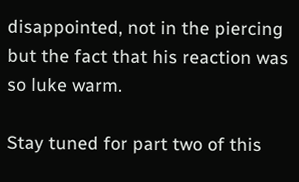disappointed, not in the piercing but the fact that his reaction was so luke warm.

Stay tuned for part two of this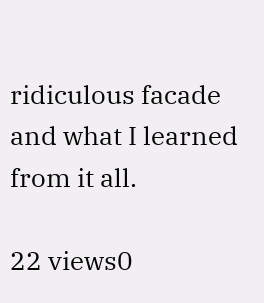ridiculous facade and what I learned from it all.

22 views0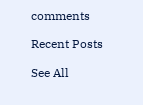comments

Recent Posts

See All